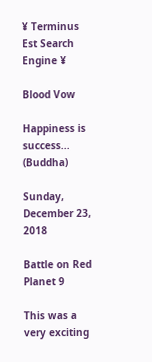¥ Terminus Est Search Engine ¥

Blood Vow

Happiness is success... (Buddha)

Sunday, December 23, 2018

Battle on Red Planet 9

This was a very exciting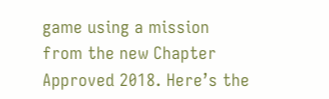game using a mission from the new Chapter Approved 2018. Here’s the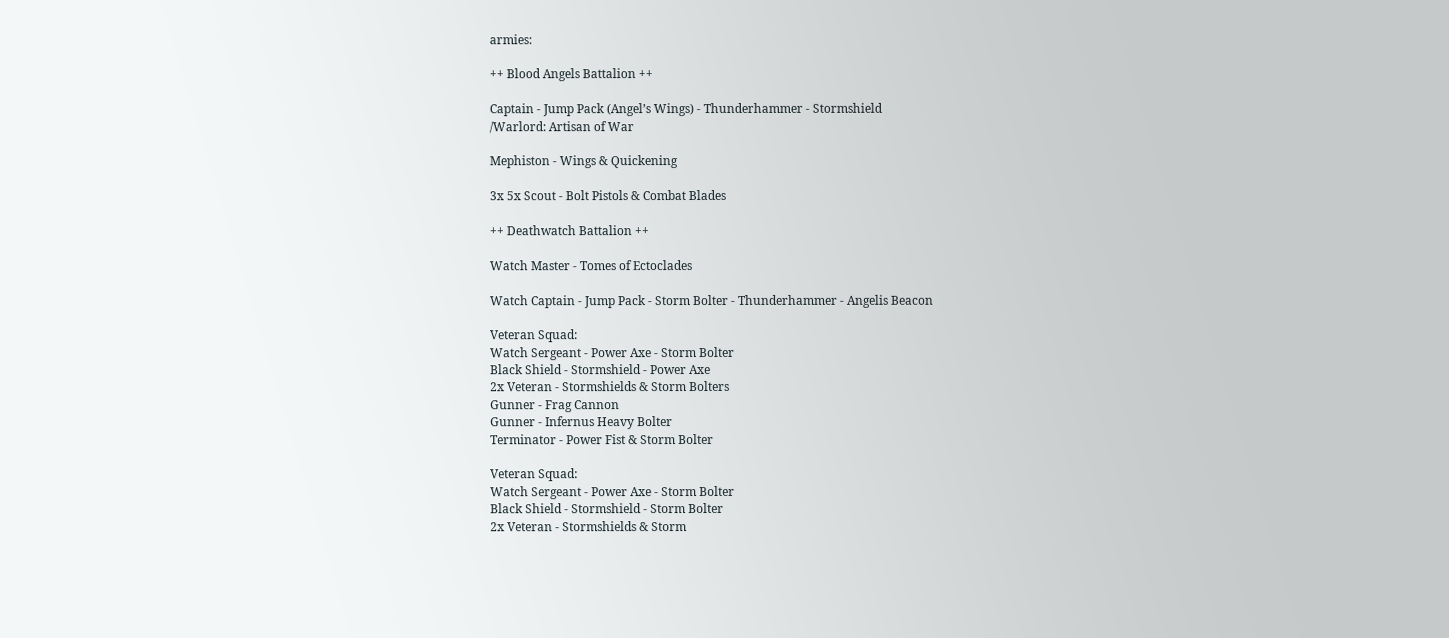armies:

++ Blood Angels Battalion ++

Captain - Jump Pack (Angel’s Wings) - Thunderhammer - Stormshield
/Warlord: Artisan of War

Mephiston - Wings & Quickening

3x 5x Scout - Bolt Pistols & Combat Blades

++ Deathwatch Battalion ++

Watch Master - Tomes of Ectoclades

Watch Captain - Jump Pack - Storm Bolter - Thunderhammer - Angelis Beacon

Veteran Squad:
Watch Sergeant - Power Axe - Storm Bolter
Black Shield - Stormshield - Power Axe
2x Veteran - Stormshields & Storm Bolters
Gunner - Frag Cannon
Gunner - Infernus Heavy Bolter
Terminator - Power Fist & Storm Bolter

Veteran Squad:
Watch Sergeant - Power Axe - Storm Bolter
Black Shield - Stormshield - Storm Bolter
2x Veteran - Stormshields & Storm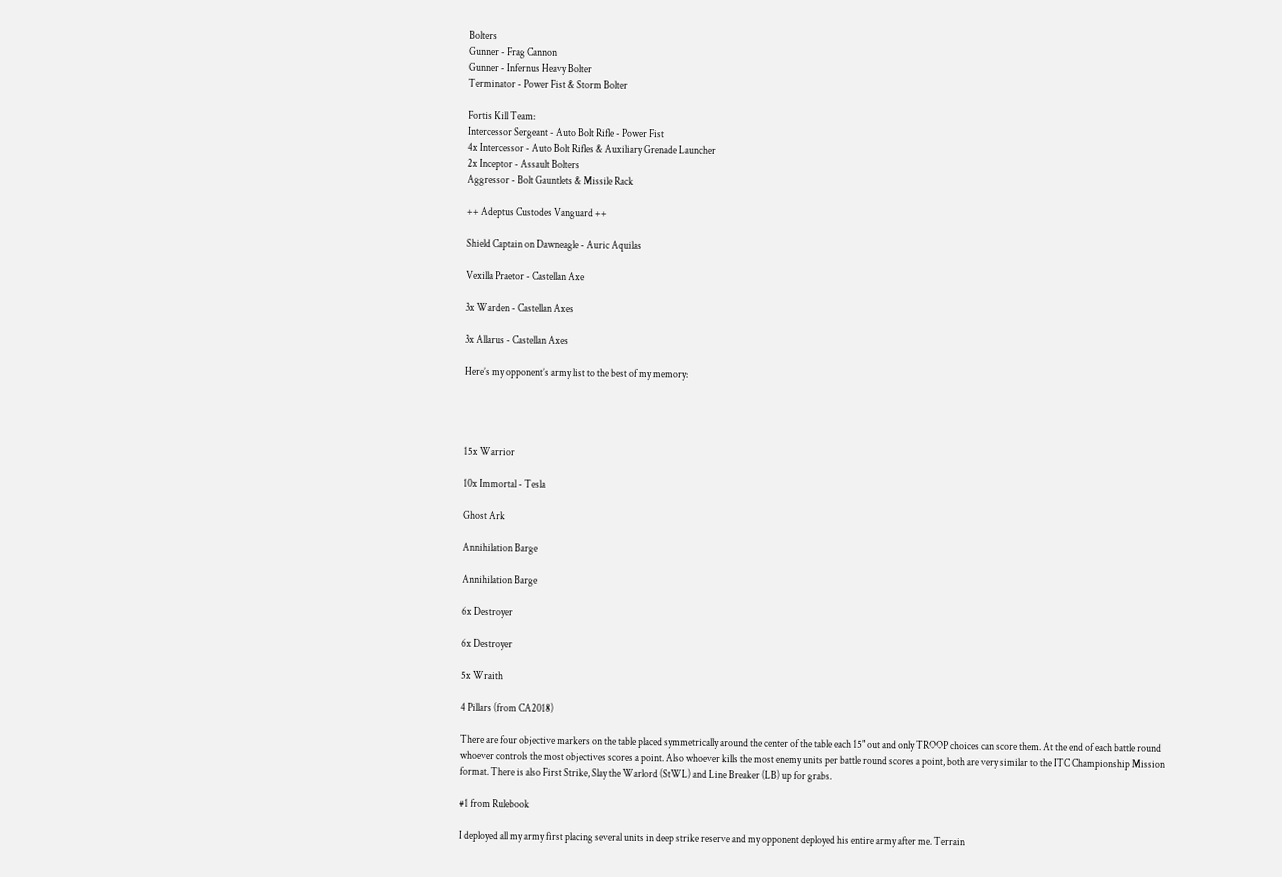Bolters
Gunner - Frag Cannon
Gunner - Infernus Heavy Bolter
Terminator - Power Fist & Storm Bolter

Fortis Kill Team:
Intercessor Sergeant - Auto Bolt Rifle - Power Fist
4x Intercessor - Auto Bolt Rifles & Auxiliary Grenade Launcher
2x Inceptor - Assault Bolters
Aggressor - Bolt Gauntlets & Missile Rack

++ Adeptus Custodes Vanguard ++

Shield Captain on Dawneagle - Auric Aquilas

Vexilla Praetor - Castellan Axe

3x Warden - Castellan Axes

3x Allarus - Castellan Axes

Here’s my opponent’s army list to the best of my memory:




15x Warrior

10x Immortal - Tesla

Ghost Ark

Annihilation Barge

Annihilation Barge

6x Destroyer

6x Destroyer

5x Wraith

4 Pillars (from CA2018)

There are four objective markers on the table placed symmetrically around the center of the table each 15" out and only TROOP choices can score them. At the end of each battle round whoever controls the most objectives scores a point. Also whoever kills the most enemy units per battle round scores a point, both are very similar to the ITC Championship Mission format. There is also First Strike, Slay the Warlord (StWL) and Line Breaker (LB) up for grabs.

#1 from Rulebook

I deployed all my army first placing several units in deep strike reserve and my opponent deployed his entire army after me. Terrain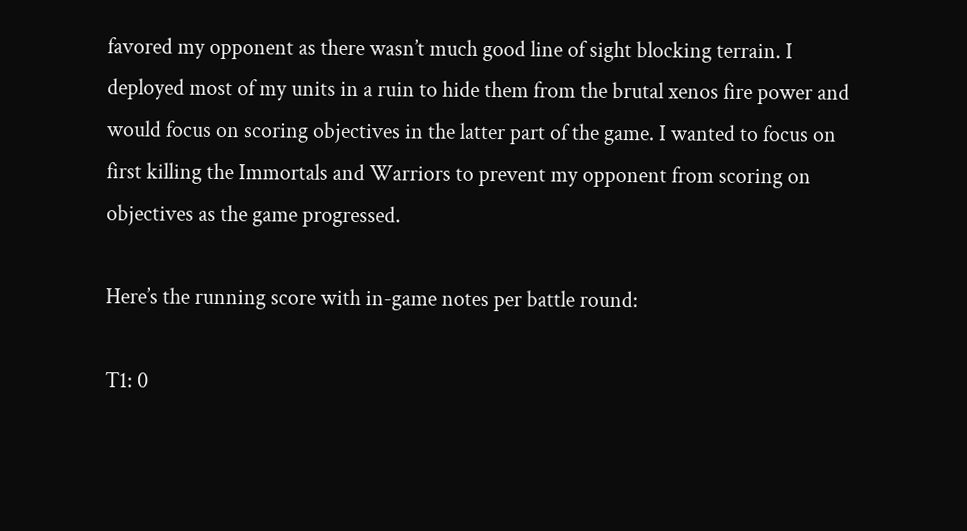favored my opponent as there wasn’t much good line of sight blocking terrain. I deployed most of my units in a ruin to hide them from the brutal xenos fire power and would focus on scoring objectives in the latter part of the game. I wanted to focus on first killing the Immortals and Warriors to prevent my opponent from scoring on objectives as the game progressed.

Here’s the running score with in-game notes per battle round:

T1: 0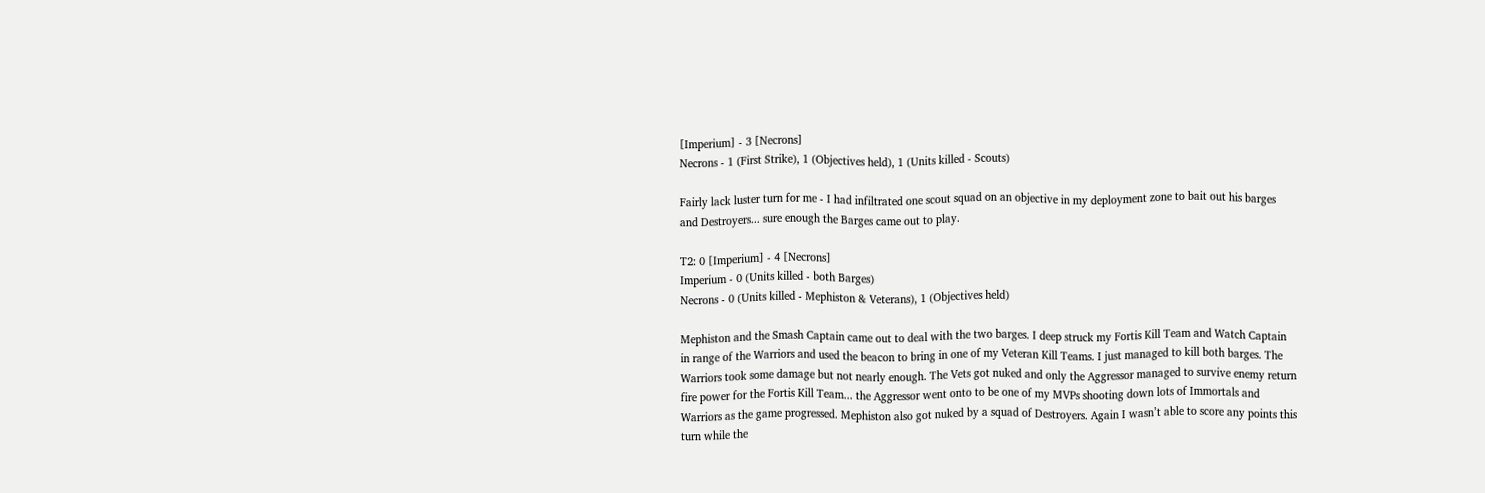[Imperium] - 3 [Necrons]
Necrons - 1 (First Strike), 1 (Objectives held), 1 (Units killed - Scouts)

Fairly lack luster turn for me - I had infiltrated one scout squad on an objective in my deployment zone to bait out his barges and Destroyers... sure enough the Barges came out to play.

T2: 0 [Imperium] - 4 [Necrons]
Imperium - 0 (Units killed - both Barges)
Necrons - 0 (Units killed - Mephiston & Veterans), 1 (Objectives held)

Mephiston and the Smash Captain came out to deal with the two barges. I deep struck my Fortis Kill Team and Watch Captain in range of the Warriors and used the beacon to bring in one of my Veteran Kill Teams. I just managed to kill both barges. The Warriors took some damage but not nearly enough. The Vets got nuked and only the Aggressor managed to survive enemy return fire power for the Fortis Kill Team... the Aggressor went onto to be one of my MVPs shooting down lots of Immortals and Warriors as the game progressed. Mephiston also got nuked by a squad of Destroyers. Again I wasn’t able to score any points this turn while the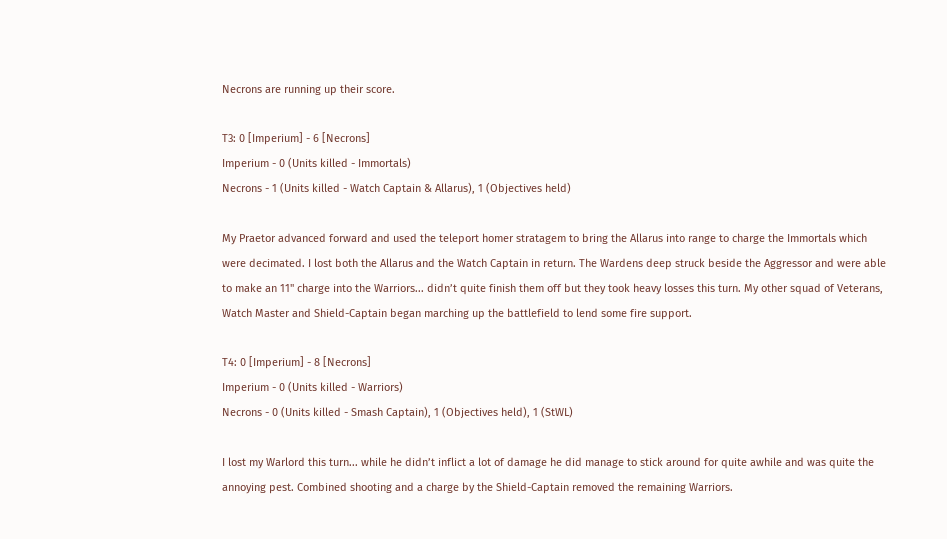Necrons are running up their score.

T3: 0 [Imperium] - 6 [Necrons]
Imperium - 0 (Units killed - Immortals)
Necrons - 1 (Units killed - Watch Captain & Allarus), 1 (Objectives held)

My Praetor advanced forward and used the teleport homer stratagem to bring the Allarus into range to charge the Immortals which were decimated. I lost both the Allarus and the Watch Captain in return. The Wardens deep struck beside the Aggressor and were able to make an 11" charge into the Warriors... didn’t quite finish them off but they took heavy losses this turn. My other squad of Veterans, Watch Master and Shield-Captain began marching up the battlefield to lend some fire support.

T4: 0 [Imperium] - 8 [Necrons]
Imperium - 0 (Units killed - Warriors)
Necrons - 0 (Units killed - Smash Captain), 1 (Objectives held), 1 (StWL)

I lost my Warlord this turn... while he didn’t inflict a lot of damage he did manage to stick around for quite awhile and was quite the annoying pest. Combined shooting and a charge by the Shield-Captain removed the remaining Warriors.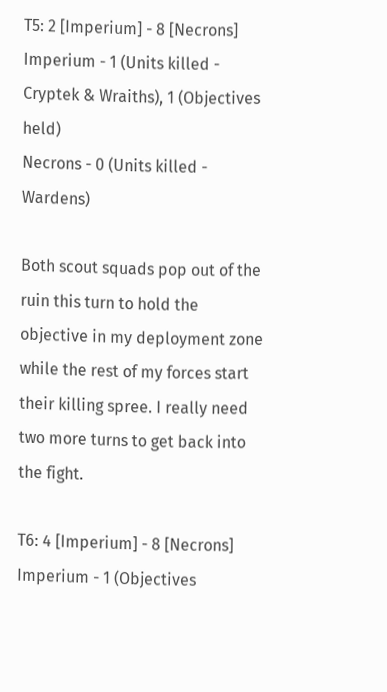T5: 2 [Imperium] - 8 [Necrons]
Imperium - 1 (Units killed - Cryptek & Wraiths), 1 (Objectives held)
Necrons - 0 (Units killed - Wardens)

Both scout squads pop out of the ruin this turn to hold the objective in my deployment zone while the rest of my forces start their killing spree. I really need two more turns to get back into the fight.

T6: 4 [Imperium] - 8 [Necrons]
Imperium - 1 (Objectives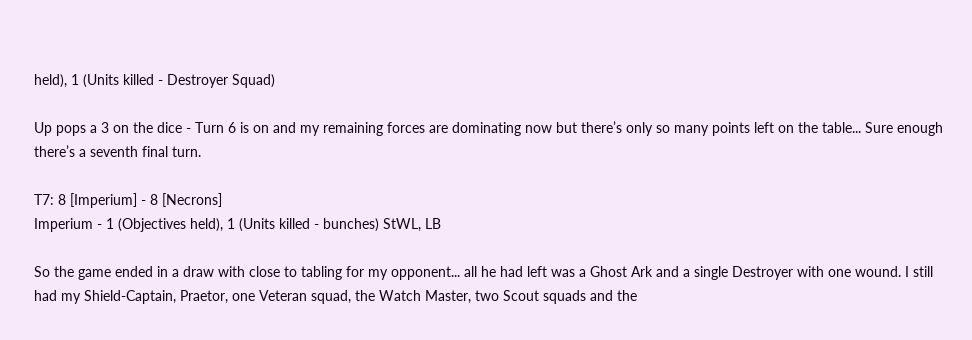held), 1 (Units killed - Destroyer Squad)

Up pops a 3 on the dice - Turn 6 is on and my remaining forces are dominating now but there’s only so many points left on the table... Sure enough there’s a seventh final turn.

T7: 8 [Imperium] - 8 [Necrons]
Imperium - 1 (Objectives held), 1 (Units killed - bunches) StWL, LB

So the game ended in a draw with close to tabling for my opponent... all he had left was a Ghost Ark and a single Destroyer with one wound. I still had my Shield-Captain, Praetor, one Veteran squad, the Watch Master, two Scout squads and the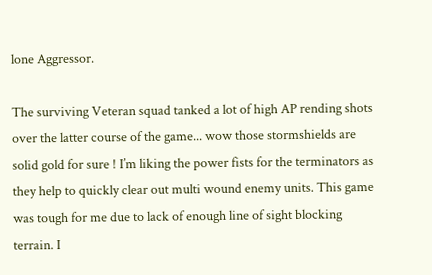lone Aggressor.

The surviving Veteran squad tanked a lot of high AP rending shots over the latter course of the game... wow those stormshields are solid gold for sure ! I’m liking the power fists for the terminators as they help to quickly clear out multi wound enemy units. This game was tough for me due to lack of enough line of sight blocking terrain. I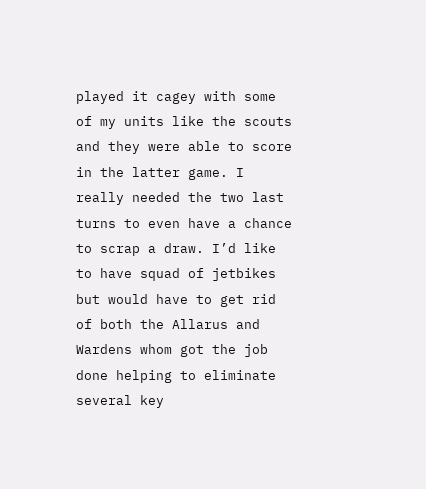played it cagey with some of my units like the scouts and they were able to score in the latter game. I really needed the two last turns to even have a chance to scrap a draw. I’d like to have squad of jetbikes but would have to get rid of both the Allarus and Wardens whom got the job done helping to eliminate several key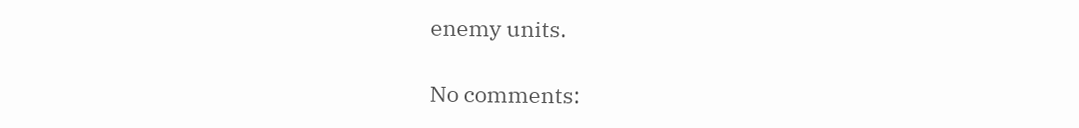enemy units.

No comments: